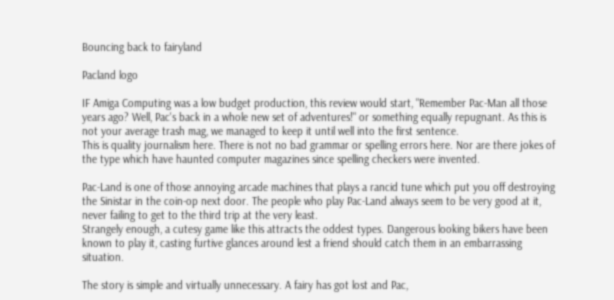Bouncing back to fairyland

Pacland logo

IF Amiga Computing was a low budget production, this review would start, "Remember Pac-Man all those years ago? Well, Pac's back in a whole new set of adventures!" or something equally repugnant. As this is not your average trash mag, we managed to keep it until well into the first sentence.
This is quality journalism here. There is not no bad grammar or spelling errors here. Nor are there jokes of the type which have haunted computer magazines since spelling checkers were invented.

Pac-Land is one of those annoying arcade machines that plays a rancid tune which put you off destroying the Sinistar in the coin-op next door. The people who play Pac-Land always seem to be very good at it, never failing to get to the third trip at the very least.
Strangely enough, a cutesy game like this attracts the oddest types. Dangerous looking bikers have been known to play it, casting furtive glances around lest a friend should catch them in an embarrassing situation.

The story is simple and virtually unnecessary. A fairy has got lost and Pac,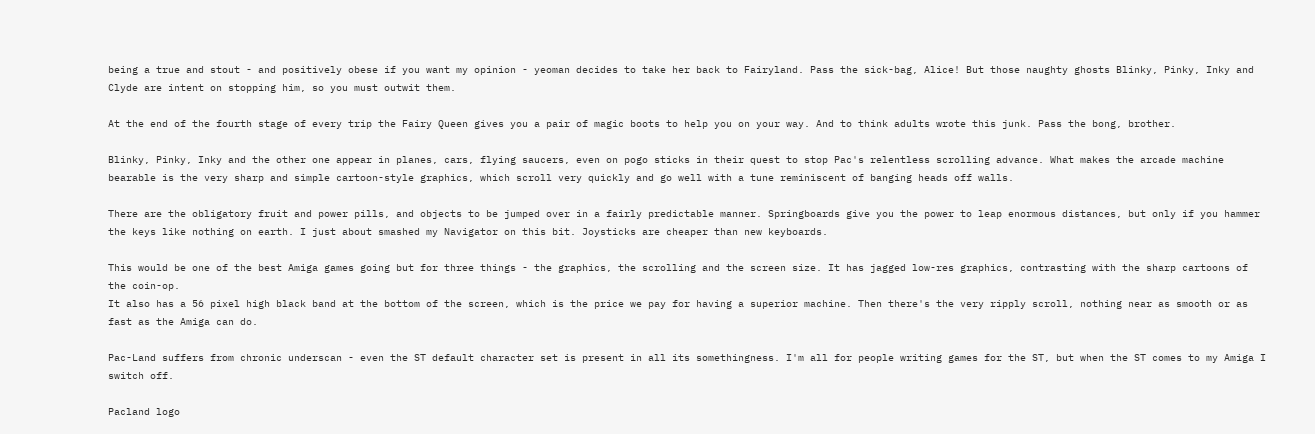being a true and stout - and positively obese if you want my opinion - yeoman decides to take her back to Fairyland. Pass the sick-bag, Alice! But those naughty ghosts Blinky, Pinky, Inky and Clyde are intent on stopping him, so you must outwit them.

At the end of the fourth stage of every trip the Fairy Queen gives you a pair of magic boots to help you on your way. And to think adults wrote this junk. Pass the bong, brother.

Blinky, Pinky, Inky and the other one appear in planes, cars, flying saucers, even on pogo sticks in their quest to stop Pac's relentless scrolling advance. What makes the arcade machine bearable is the very sharp and simple cartoon-style graphics, which scroll very quickly and go well with a tune reminiscent of banging heads off walls.

There are the obligatory fruit and power pills, and objects to be jumped over in a fairly predictable manner. Springboards give you the power to leap enormous distances, but only if you hammer the keys like nothing on earth. I just about smashed my Navigator on this bit. Joysticks are cheaper than new keyboards.

This would be one of the best Amiga games going but for three things - the graphics, the scrolling and the screen size. It has jagged low-res graphics, contrasting with the sharp cartoons of the coin-op.
It also has a 56 pixel high black band at the bottom of the screen, which is the price we pay for having a superior machine. Then there's the very ripply scroll, nothing near as smooth or as fast as the Amiga can do.

Pac-Land suffers from chronic underscan - even the ST default character set is present in all its somethingness. I'm all for people writing games for the ST, but when the ST comes to my Amiga I switch off.

Pacland logo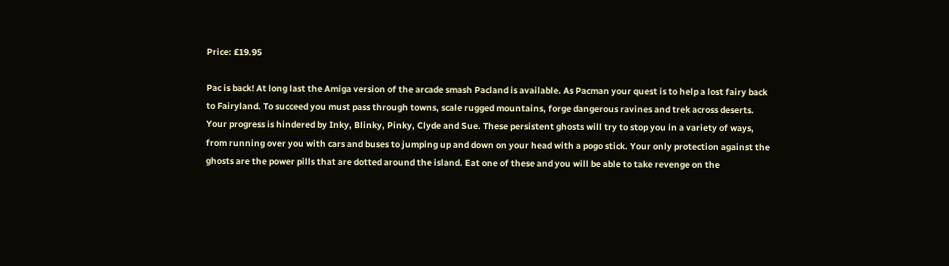Price: £19.95

Pac is back! At long last the Amiga version of the arcade smash Pacland is available. As Pacman your quest is to help a lost fairy back to Fairyland. To succeed you must pass through towns, scale rugged mountains, forge dangerous ravines and trek across deserts. Your progress is hindered by Inky, Blinky, Pinky, Clyde and Sue. These persistent ghosts will try to stop you in a variety of ways, from running over you with cars and buses to jumping up and down on your head with a pogo stick. Your only protection against the ghosts are the power pills that are dotted around the island. Eat one of these and you will be able to take revenge on the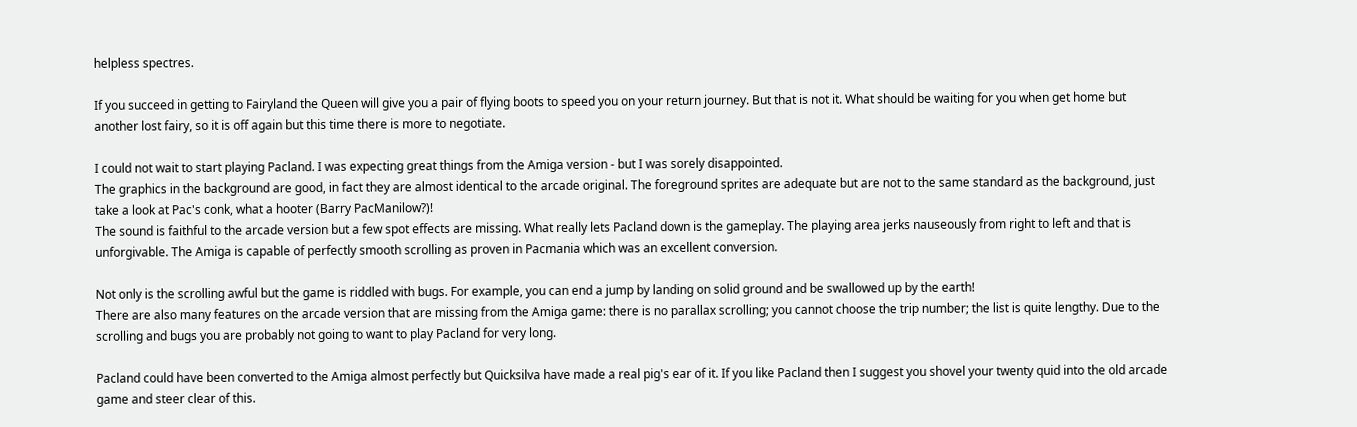helpless spectres.

If you succeed in getting to Fairyland the Queen will give you a pair of flying boots to speed you on your return journey. But that is not it. What should be waiting for you when get home but another lost fairy, so it is off again but this time there is more to negotiate.

I could not wait to start playing Pacland. I was expecting great things from the Amiga version - but I was sorely disappointed.
The graphics in the background are good, in fact they are almost identical to the arcade original. The foreground sprites are adequate but are not to the same standard as the background, just take a look at Pac's conk, what a hooter (Barry PacManilow?)!
The sound is faithful to the arcade version but a few spot effects are missing. What really lets Pacland down is the gameplay. The playing area jerks nauseously from right to left and that is unforgivable. The Amiga is capable of perfectly smooth scrolling as proven in Pacmania which was an excellent conversion.

Not only is the scrolling awful but the game is riddled with bugs. For example, you can end a jump by landing on solid ground and be swallowed up by the earth!
There are also many features on the arcade version that are missing from the Amiga game: there is no parallax scrolling; you cannot choose the trip number; the list is quite lengthy. Due to the scrolling and bugs you are probably not going to want to play Pacland for very long.

Pacland could have been converted to the Amiga almost perfectly but Quicksilva have made a real pig's ear of it. If you like Pacland then I suggest you shovel your twenty quid into the old arcade game and steer clear of this.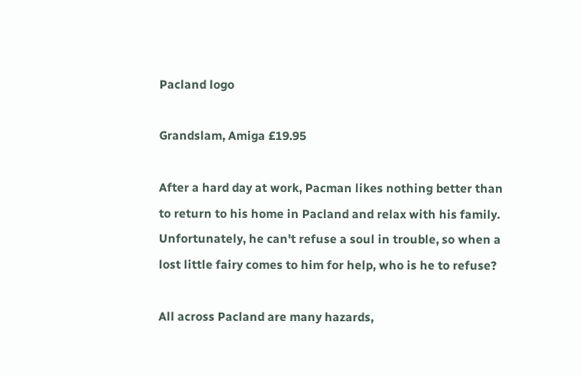Pacland logo

Grandslam, Amiga £19.95

After a hard day at work, Pacman likes nothing better than to return to his home in Pacland and relax with his family. Unfortunately, he can't refuse a soul in trouble, so when a lost little fairy comes to him for help, who is he to refuse?

All across Pacland are many hazards,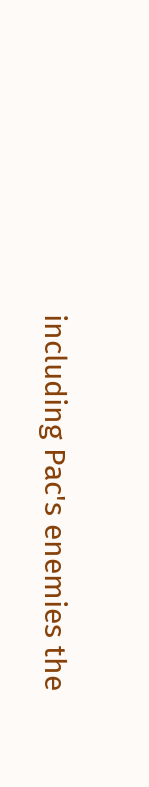including Pac's enemies the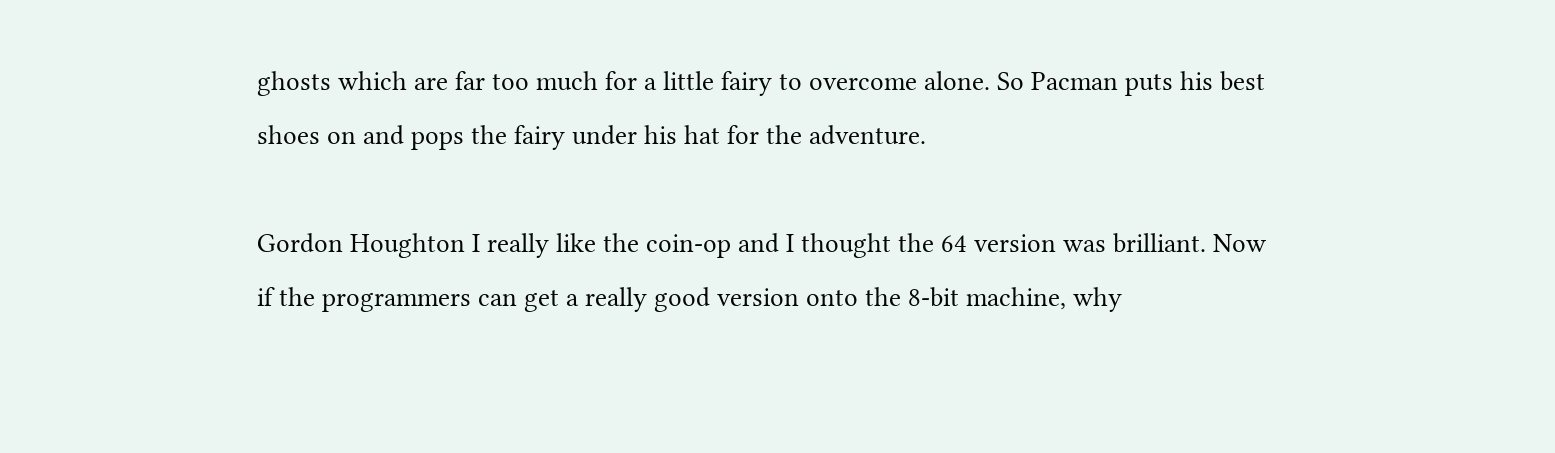ghosts which are far too much for a little fairy to overcome alone. So Pacman puts his best shoes on and pops the fairy under his hat for the adventure.

Gordon Houghton I really like the coin-op and I thought the 64 version was brilliant. Now if the programmers can get a really good version onto the 8-bit machine, why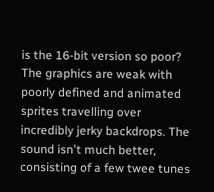is the 16-bit version so poor? The graphics are weak with poorly defined and animated sprites travelling over incredibly jerky backdrops. The sound isn't much better, consisting of a few twee tunes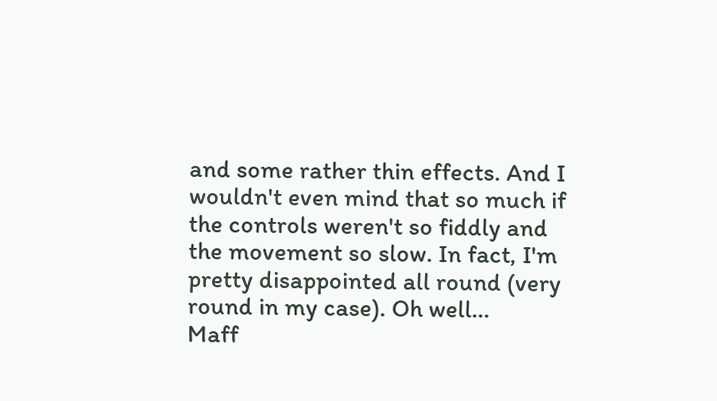and some rather thin effects. And I wouldn't even mind that so much if the controls weren't so fiddly and the movement so slow. In fact, I'm pretty disappointed all round (very round in my case). Oh well...
Maff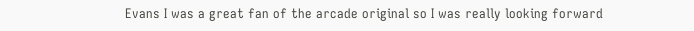Evans I was a great fan of the arcade original so I was really looking forward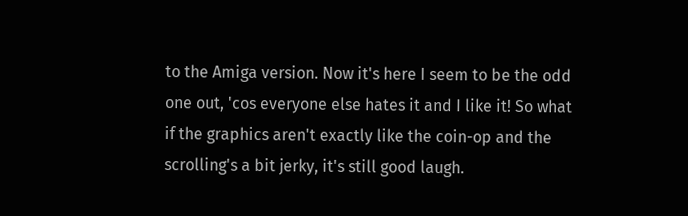to the Amiga version. Now it's here I seem to be the odd one out, 'cos everyone else hates it and I like it! So what if the graphics aren't exactly like the coin-op and the scrolling's a bit jerky, it's still good laugh.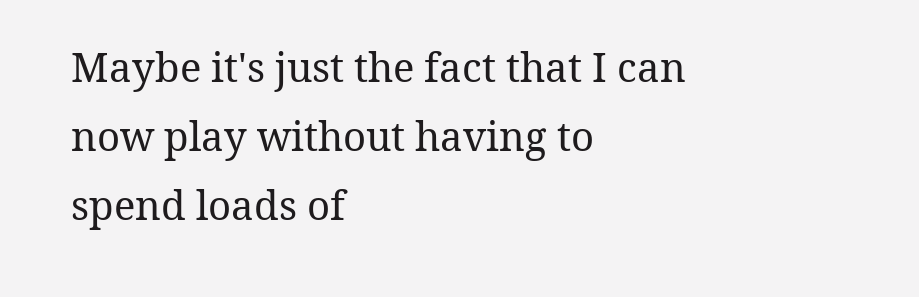Maybe it's just the fact that I can now play without having to spend loads of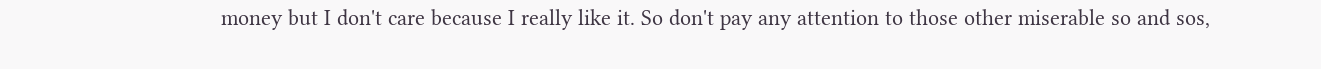money but I don't care because I really like it. So don't pay any attention to those other miserable so and sos,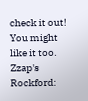check it out! You might like it too.
Zzap's Rockford: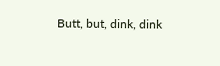Butt, but, dink, dink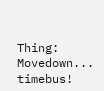Thing: Movedown... timebus!